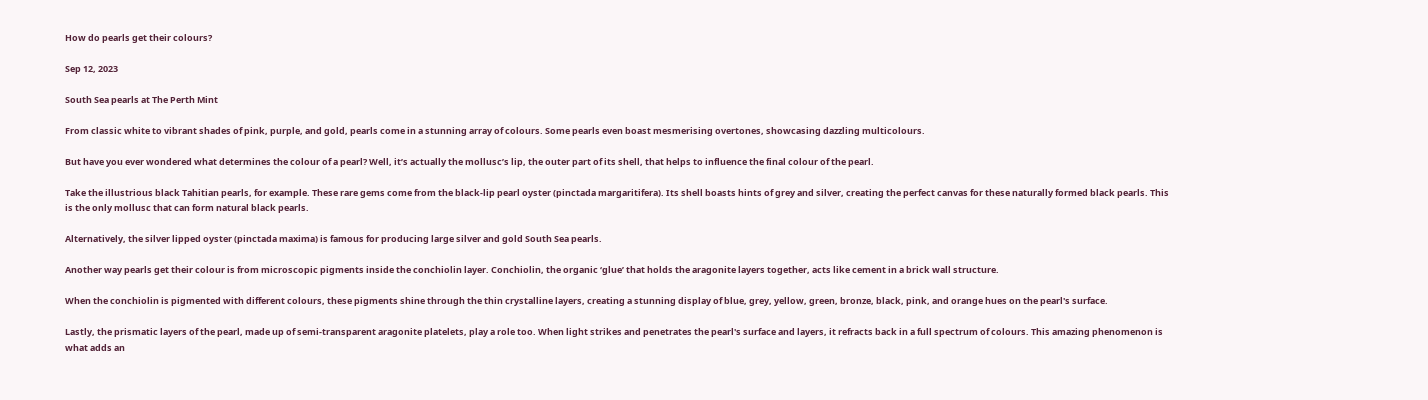How do pearls get their colours?

Sep 12, 2023

South Sea pearls at The Perth Mint

From classic white to vibrant shades of pink, purple, and gold, pearls come in a stunning array of colours. Some pearls even boast mesmerising overtones, showcasing dazzling multicolours.

But have you ever wondered what determines the colour of a pearl? Well, it’s actually the mollusc’s lip, the outer part of its shell, that helps to influence the final colour of the pearl.

Take the illustrious black Tahitian pearls, for example. These rare gems come from the black-lip pearl oyster (pinctada margaritifera). Its shell boasts hints of grey and silver, creating the perfect canvas for these naturally formed black pearls. This is the only mollusc that can form natural black pearls.

Alternatively, the silver lipped oyster (pinctada maxima) is famous for producing large silver and gold South Sea pearls.

Another way pearls get their colour is from microscopic pigments inside the conchiolin layer. Conchiolin, the organic ‘glue’ that holds the aragonite layers together, acts like cement in a brick wall structure.

When the conchiolin is pigmented with different colours, these pigments shine through the thin crystalline layers, creating a stunning display of blue, grey, yellow, green, bronze, black, pink, and orange hues on the pearl's surface.

Lastly, the prismatic layers of the pearl, made up of semi-transparent aragonite platelets, play a role too. When light strikes and penetrates the pearl's surface and layers, it refracts back in a full spectrum of colours. This amazing phenomenon is what adds an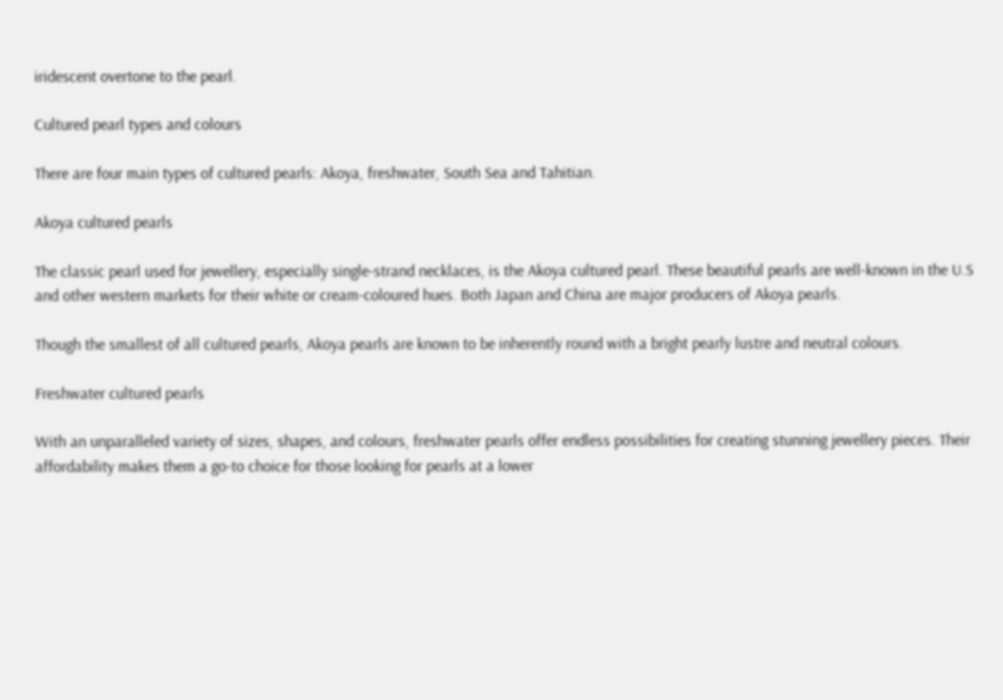iridescent overtone to the pearl.

Cultured pearl types and colours

There are four main types of cultured pearls: Akoya, freshwater, South Sea and Tahitian.

Akoya cultured pearls

The classic pearl used for jewellery, especially single-strand necklaces, is the Akoya cultured pearl. These beautiful pearls are well-known in the U.S and other western markets for their white or cream-coloured hues. Both Japan and China are major producers of Akoya pearls.

Though the smallest of all cultured pearls, Akoya pearls are known to be inherently round with a bright pearly lustre and neutral colours.

Freshwater cultured pearls

With an unparalleled variety of sizes, shapes, and colours, freshwater pearls offer endless possibilities for creating stunning jewellery pieces. Their affordability makes them a go-to choice for those looking for pearls at a lower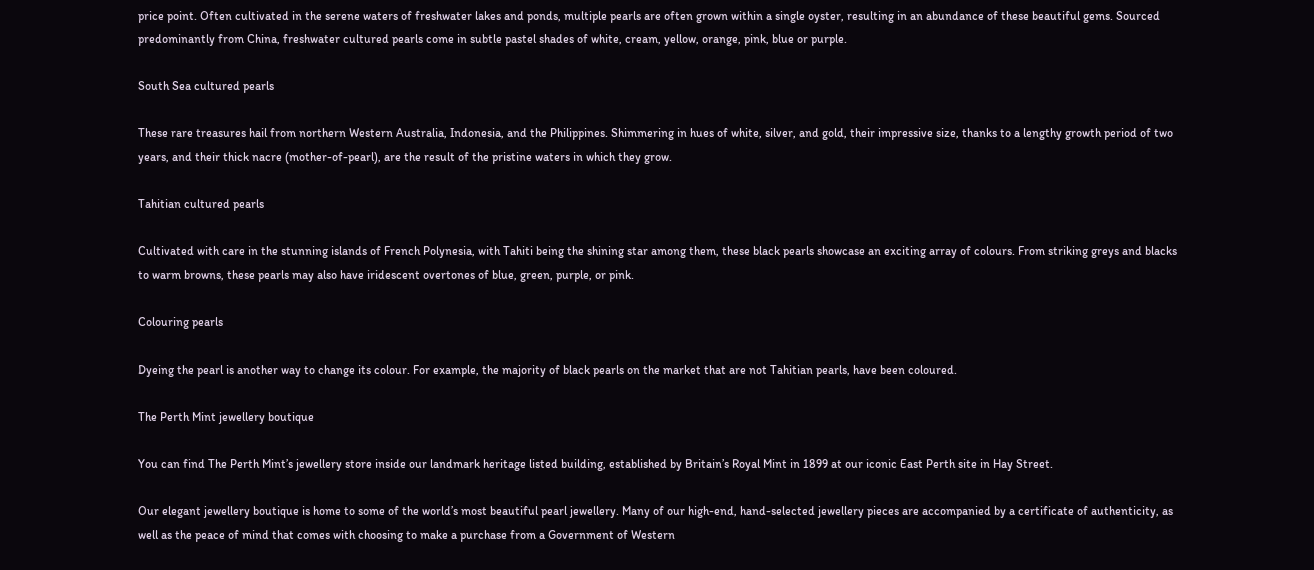price point. Often cultivated in the serene waters of freshwater lakes and ponds, multiple pearls are often grown within a single oyster, resulting in an abundance of these beautiful gems. Sourced predominantly from China, freshwater cultured pearls come in subtle pastel shades of white, cream, yellow, orange, pink, blue or purple.

South Sea cultured pearls

These rare treasures hail from northern Western Australia, Indonesia, and the Philippines. Shimmering in hues of white, silver, and gold, their impressive size, thanks to a lengthy growth period of two years, and their thick nacre (mother-of-pearl), are the result of the pristine waters in which they grow.

Tahitian cultured pearls

Cultivated with care in the stunning islands of French Polynesia, with Tahiti being the shining star among them, these black pearls showcase an exciting array of colours. From striking greys and blacks to warm browns, these pearls may also have iridescent overtones of blue, green, purple, or pink.

Colouring pearls

Dyeing the pearl is another way to change its colour. For example, the majority of black pearls on the market that are not Tahitian pearls, have been coloured.

The Perth Mint jewellery boutique

You can find The Perth Mint’s jewellery store inside our landmark heritage listed building, established by Britain’s Royal Mint in 1899 at our iconic East Perth site in Hay Street.

Our elegant jewellery boutique is home to some of the world’s most beautiful pearl jewellery. Many of our high-end, hand-selected jewellery pieces are accompanied by a certificate of authenticity, as well as the peace of mind that comes with choosing to make a purchase from a Government of Western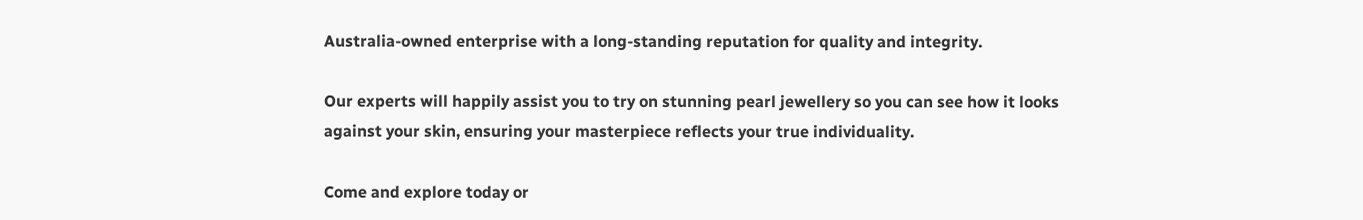Australia-owned enterprise with a long-standing reputation for quality and integrity.

Our experts will happily assist you to try on stunning pearl jewellery so you can see how it looks against your skin, ensuring your masterpiece reflects your true individuality.

Come and explore today or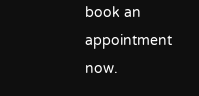book an appointment now.